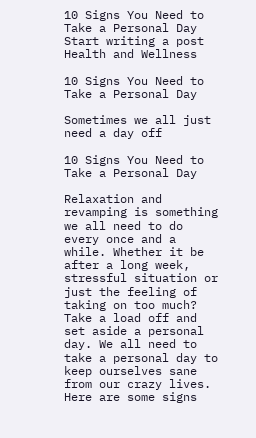10 Signs You Need to Take a Personal Day
Start writing a post
Health and Wellness

10 Signs You Need to Take a Personal Day

Sometimes we all just need a day off

10 Signs You Need to Take a Personal Day

Relaxation and revamping is something we all need to do every once and a while. Whether it be after a long week, stressful situation or just the feeling of taking on too much? Take a load off and set aside a personal day. We all need to take a personal day to keep ourselves sane from our crazy lives. Here are some signs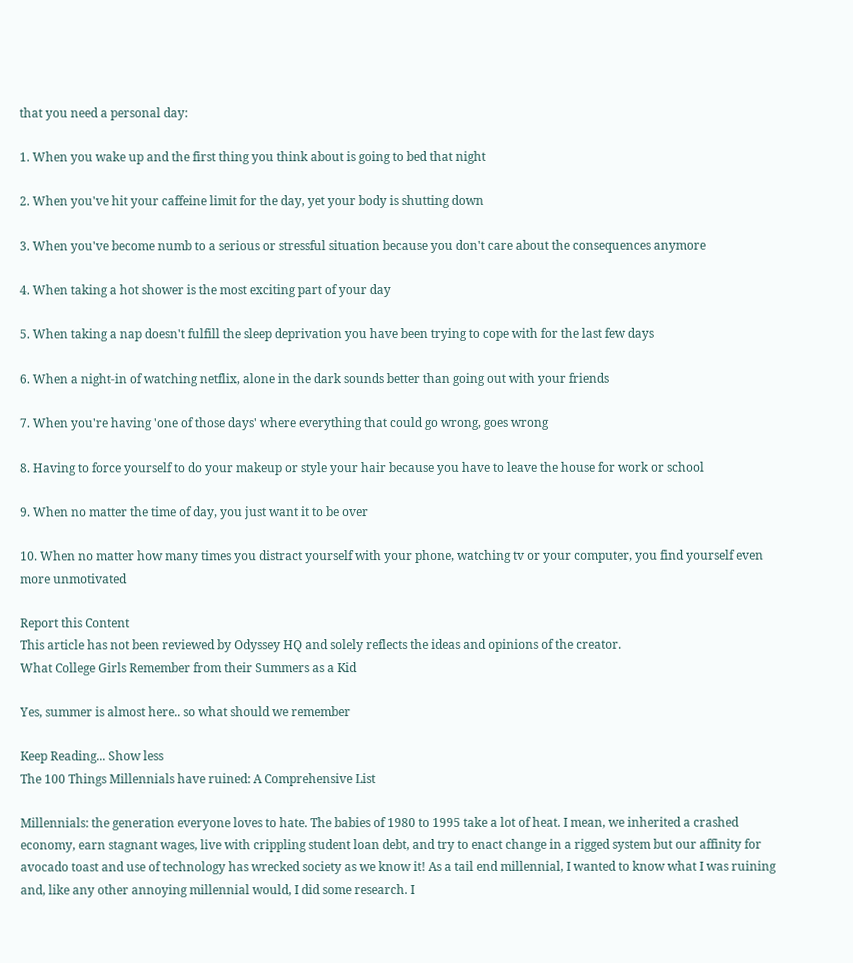that you need a personal day:

1. When you wake up and the first thing you think about is going to bed that night

2. When you've hit your caffeine limit for the day, yet your body is shutting down

3. When you've become numb to a serious or stressful situation because you don't care about the consequences anymore

4. When taking a hot shower is the most exciting part of your day

5. When taking a nap doesn't fulfill the sleep deprivation you have been trying to cope with for the last few days

6. When a night-in of watching netflix, alone in the dark sounds better than going out with your friends

7. When you're having 'one of those days' where everything that could go wrong, goes wrong

8. Having to force yourself to do your makeup or style your hair because you have to leave the house for work or school

9. When no matter the time of day, you just want it to be over

10. When no matter how many times you distract yourself with your phone, watching tv or your computer, you find yourself even more unmotivated

Report this Content
This article has not been reviewed by Odyssey HQ and solely reflects the ideas and opinions of the creator.
What College Girls Remember from their Summers as a Kid

Yes, summer is almost here.. so what should we remember

Keep Reading... Show less
The 100 Things Millennials have ruined: A Comprehensive List

Millennials: the generation everyone loves to hate. The babies of 1980 to 1995 take a lot of heat. I mean, we inherited a crashed economy, earn stagnant wages, live with crippling student loan debt, and try to enact change in a rigged system but our affinity for avocado toast and use of technology has wrecked society as we know it! As a tail end millennial, I wanted to know what I was ruining and, like any other annoying millennial would, I did some research. I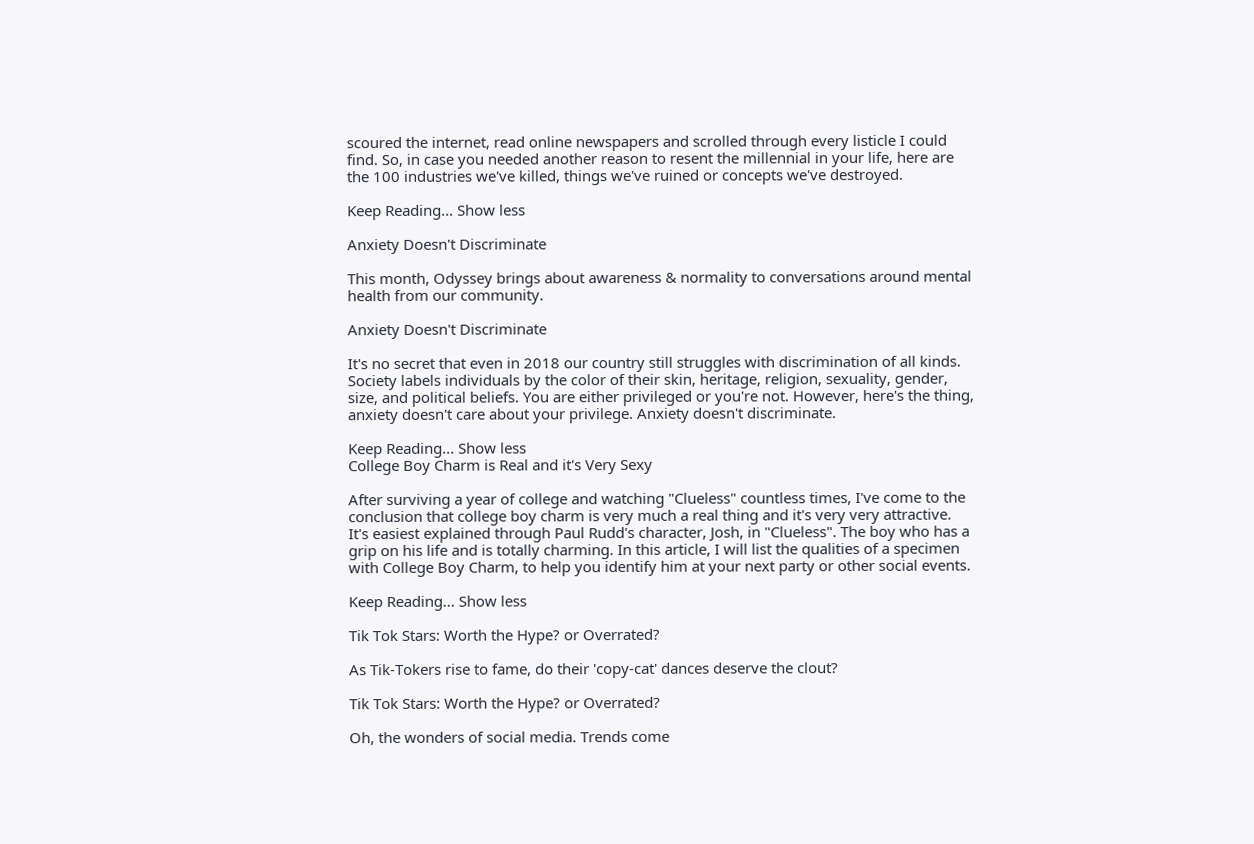scoured the internet, read online newspapers and scrolled through every listicle I could find. So, in case you needed another reason to resent the millennial in your life, here are the 100 industries we've killed, things we've ruined or concepts we've destroyed.

Keep Reading... Show less

Anxiety Doesn't Discriminate

This month, Odyssey brings about awareness & normality to conversations around mental health from our community.

Anxiety Doesn't Discriminate

It's no secret that even in 2018 our country still struggles with discrimination of all kinds. Society labels individuals by the color of their skin, heritage, religion, sexuality, gender, size, and political beliefs. You are either privileged or you're not. However, here's the thing, anxiety doesn't care about your privilege. Anxiety doesn't discriminate.

Keep Reading... Show less
College Boy Charm is Real and it's Very Sexy

After surviving a year of college and watching "Clueless" countless times, I've come to the conclusion that college boy charm is very much a real thing and it's very very attractive. It's easiest explained through Paul Rudd's character, Josh, in "Clueless". The boy who has a grip on his life and is totally charming. In this article, I will list the qualities of a specimen with College Boy Charm, to help you identify him at your next party or other social events.

Keep Reading... Show less

Tik Tok Stars: Worth the Hype? or Overrated?

As Tik-Tokers rise to fame, do their 'copy-cat' dances deserve the clout?

Tik Tok Stars: Worth the Hype? or Overrated?

Oh, the wonders of social media. Trends come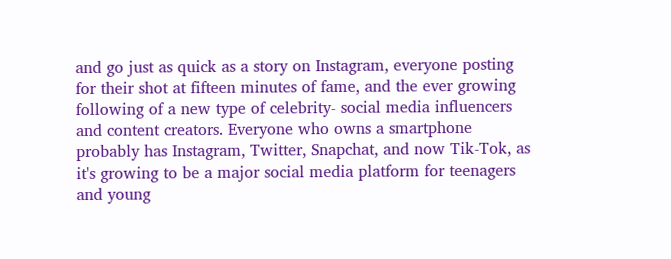and go just as quick as a story on Instagram, everyone posting for their shot at fifteen minutes of fame, and the ever growing following of a new type of celebrity- social media influencers and content creators. Everyone who owns a smartphone probably has Instagram, Twitter, Snapchat, and now Tik-Tok, as it's growing to be a major social media platform for teenagers and young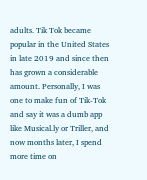adults. Tik Tok became popular in the United States in late 2019 and since then has grown a considerable amount. Personally, I was one to make fun of Tik-Tok and say it was a dumb app like Musical.ly or Triller, and now months later, I spend more time on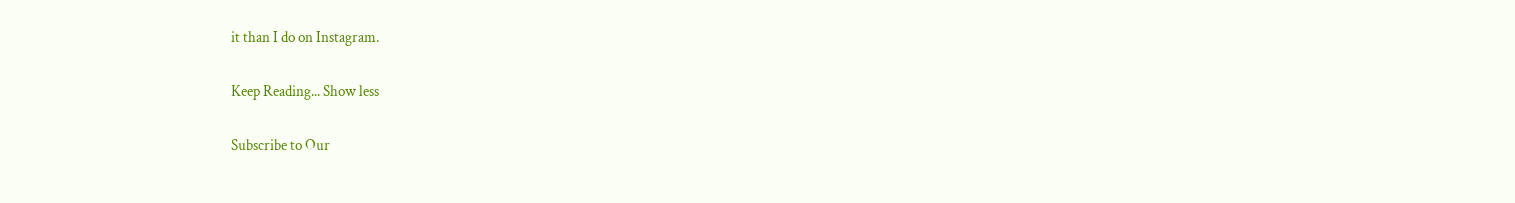it than I do on Instagram.

Keep Reading... Show less

Subscribe to Our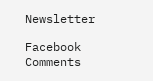Newsletter

Facebook Comments